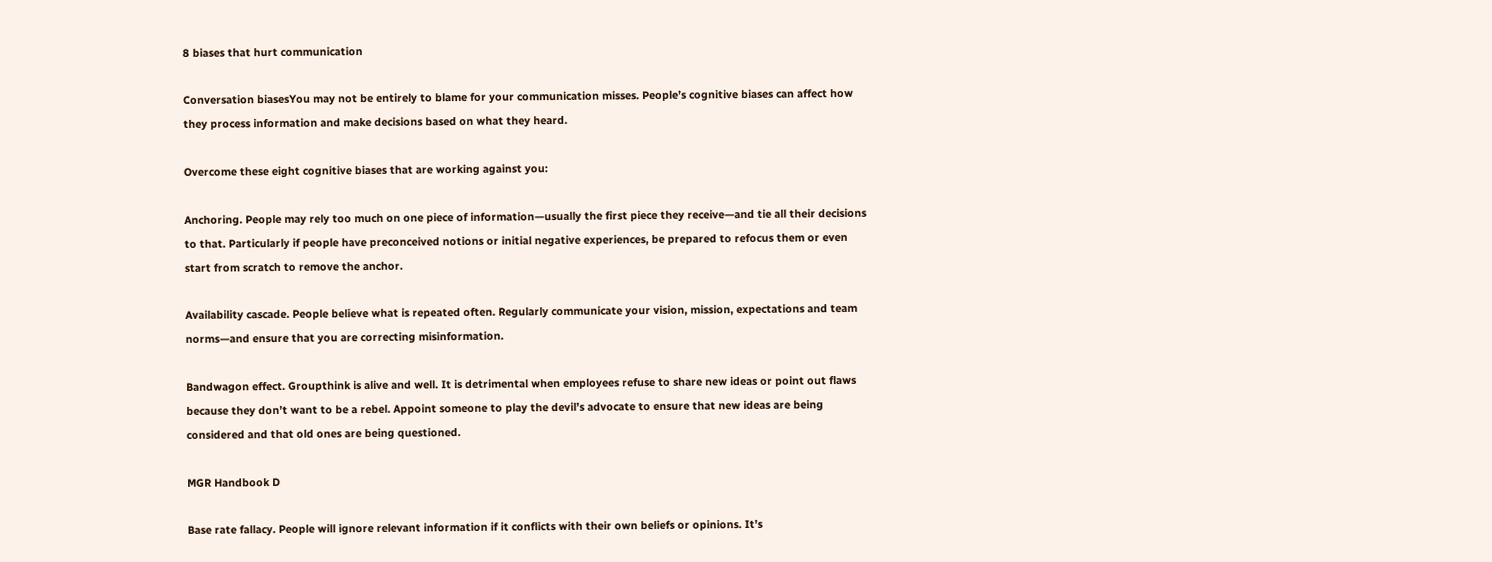8 biases that hurt communication

Conversation biasesYou may not be entirely to blame for your communication misses. People’s cognitive biases can affect how they process information and make decisions based on what they heard.

Overcome these eight cognitive biases that are working against you:

Anchoring. People may rely too much on one piece of information—usually the first piece they receive—and tie all their decisions to that. Particularly if people have preconceived notions or initial negative experiences, be prepared to refocus them or even start from scratch to remove the anchor.

Availability cascade. People believe what is repeated often. Regularly communicate your vision, mission, expectations and team norms—and ensure that you are correcting misinformation.

Bandwagon effect. Groupthink is alive and well. It is detrimental when employees refuse to share new ideas or point out flaws because they don’t want to be a rebel. Appoint someone to play the devil’s advocate to ensure that new ideas are being considered and that old ones are being questioned.

MGR Handbook D

Base rate fallacy. People will ignore relevant information if it conflicts with their own beliefs or opinions. It’s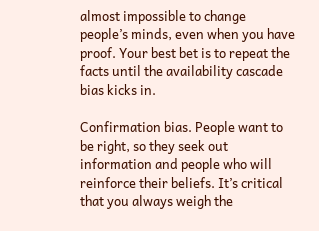almost impossible to change people’s minds, even when you have proof. Your best bet is to repeat the facts until the availability cascade bias kicks in.

Confirmation bias. People want to be right, so they seek out information and people who will reinforce their beliefs. It’s critical that you always weigh the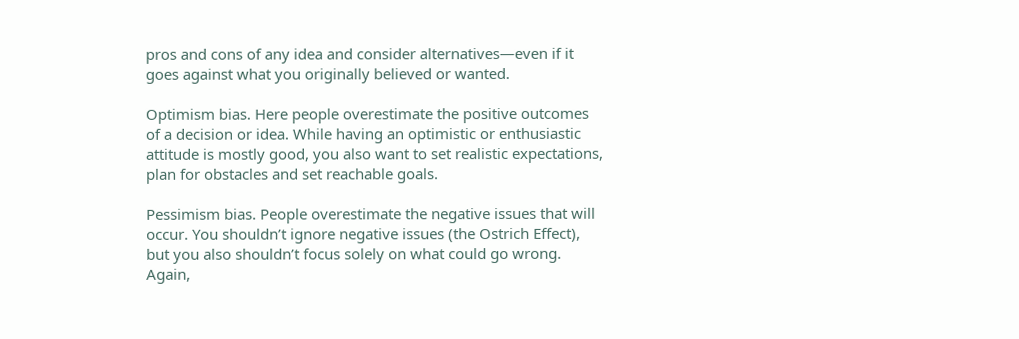pros and cons of any idea and consider alternatives—even if it goes against what you originally believed or wanted.

Optimism bias. Here people overestimate the positive outcomes of a decision or idea. While having an optimistic or enthusiastic attitude is mostly good, you also want to set realistic expectations, plan for obstacles and set reachable goals.

Pessimism bias. People overestimate the negative issues that will occur. You shouldn’t ignore negative issues (the Ostrich Effect), but you also shouldn’t focus solely on what could go wrong. Again,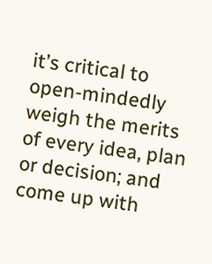it’s critical to open-mindedly weigh the merits of every idea, plan or decision; and come up with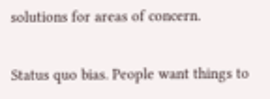solutions for areas of concern.

Status quo bias. People want things to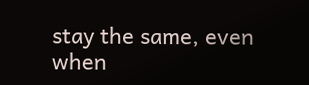stay the same, even when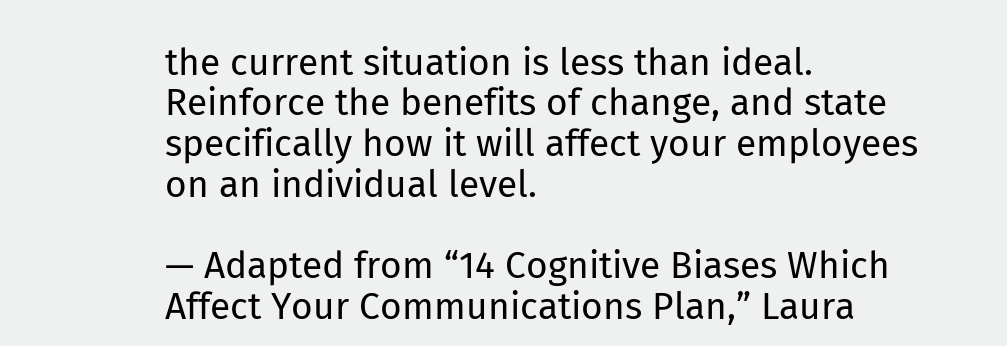the current situation is less than ideal. Reinforce the benefits of change, and state specifically how it will affect your employees on an individual level.

— Adapted from “14 Cognitive Biases Which Affect Your Communications Plan,” Laura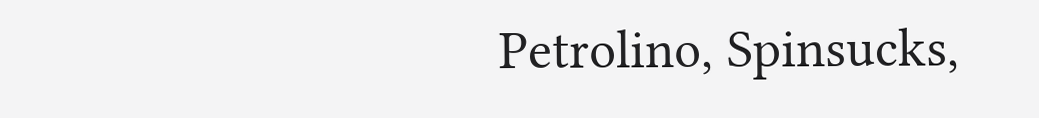Petrolino, Spinsucks,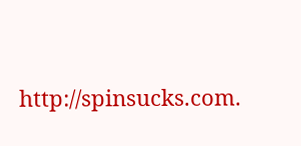http://spinsucks.com.